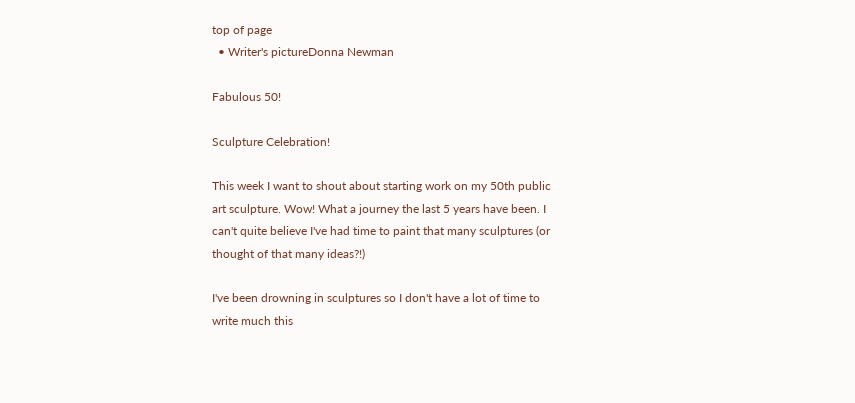top of page
  • Writer's pictureDonna Newman

Fabulous 50!

Sculpture Celebration!

This week I want to shout about starting work on my 50th public art sculpture. Wow! What a journey the last 5 years have been. I can't quite believe I've had time to paint that many sculptures (or thought of that many ideas?!)

I've been drowning in sculptures so I don't have a lot of time to write much this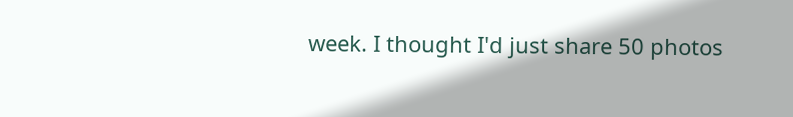week. I thought I'd just share 50 photos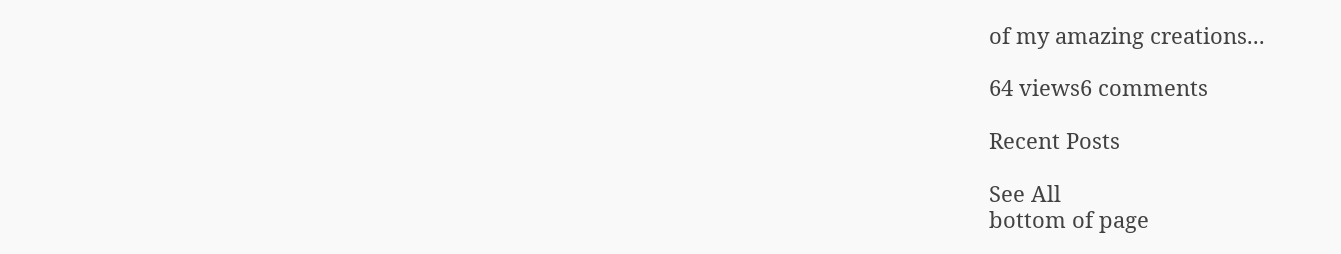of my amazing creations...

64 views6 comments

Recent Posts

See All
bottom of page